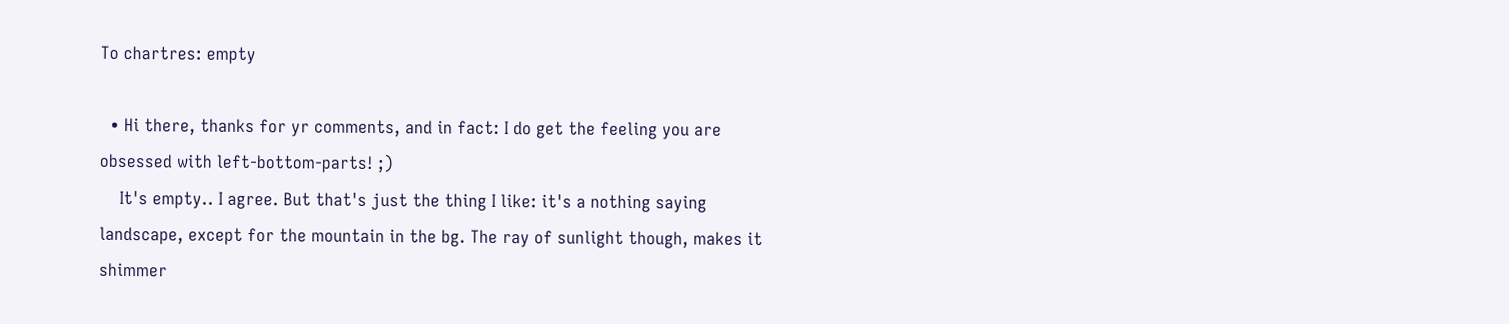To chartres: empty

  • Hi there, thanks for yr comments, and in fact: I do get the feeling you are obsessed with left-bottom-parts! ;)
    It's empty.. I agree. But that's just the thing I like: it's a nothing saying landscape, except for the mountain in the bg. The ray of sunlight though, makes it shimmer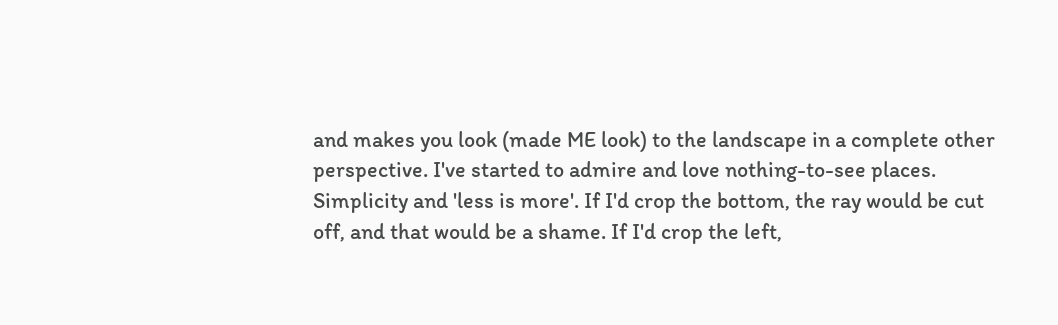and makes you look (made ME look) to the landscape in a complete other perspective. I've started to admire and love nothing-to-see places. Simplicity and 'less is more'. If I'd crop the bottom, the ray would be cut off, and that would be a shame. If I'd crop the left,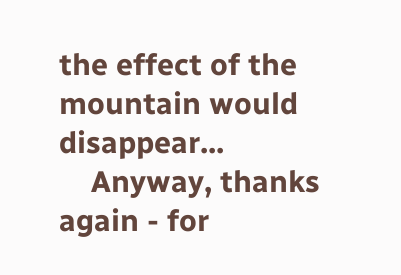the effect of the mountain would disappear...
    Anyway, thanks again - for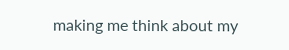making me think about my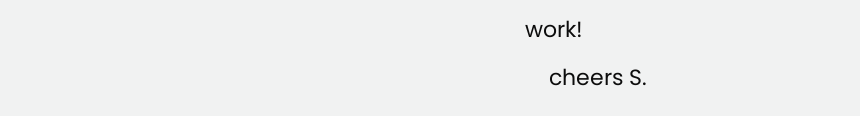work!

    cheers S.